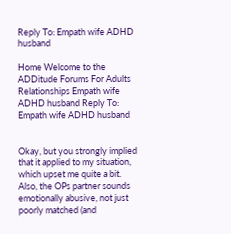Reply To: Empath wife ADHD husband

Home Welcome to the ADDitude Forums For Adults Relationships Empath wife ADHD husband Reply To: Empath wife ADHD husband


Okay, but you strongly implied that it applied to my situation, which upset me quite a bit.
Also, the OPs partner sounds emotionally abusive, not just poorly matched (and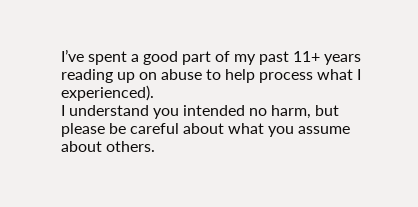I’ve spent a good part of my past 11+ years reading up on abuse to help process what I experienced).
I understand you intended no harm, but please be careful about what you assume about others.